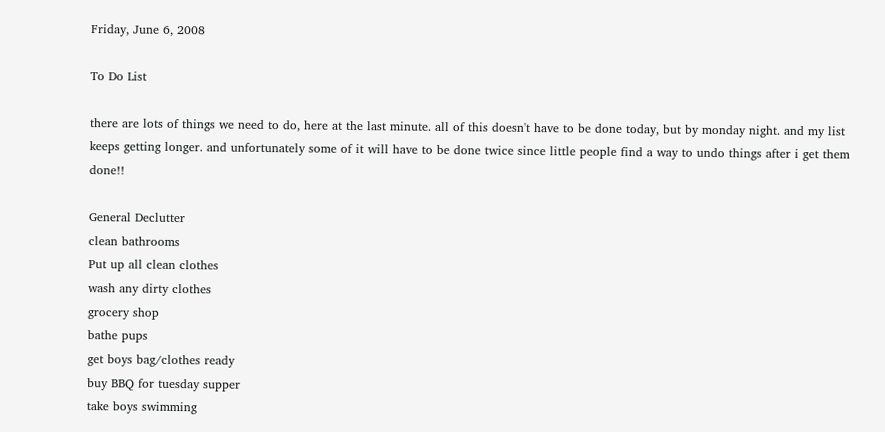Friday, June 6, 2008

To Do List

there are lots of things we need to do, here at the last minute. all of this doesn't have to be done today, but by monday night. and my list keeps getting longer. and unfortunately some of it will have to be done twice since little people find a way to undo things after i get them done!!

General Declutter
clean bathrooms
Put up all clean clothes
wash any dirty clothes
grocery shop
bathe pups
get boys bag/clothes ready
buy BBQ for tuesday supper
take boys swimming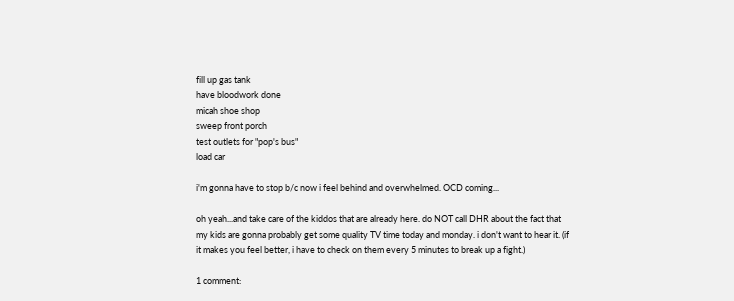fill up gas tank
have bloodwork done
micah shoe shop
sweep front porch
test outlets for "pop's bus"
load car

i'm gonna have to stop b/c now i feel behind and overwhelmed. OCD coming...

oh yeah...and take care of the kiddos that are already here. do NOT call DHR about the fact that my kids are gonna probably get some quality TV time today and monday. i don't want to hear it. (if it makes you feel better, i have to check on them every 5 minutes to break up a fight.)

1 comment: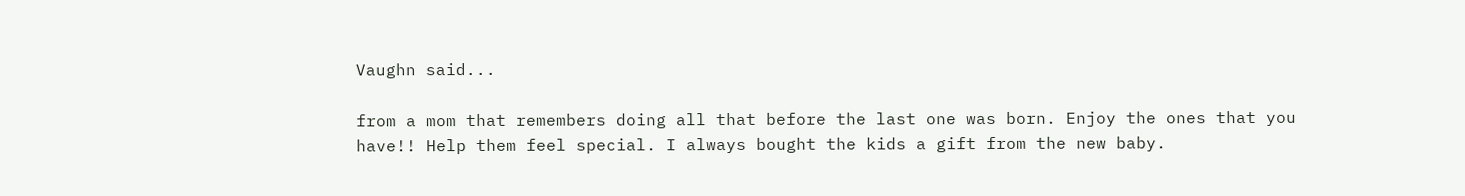Vaughn said...

from a mom that remembers doing all that before the last one was born. Enjoy the ones that you have!! Help them feel special. I always bought the kids a gift from the new baby.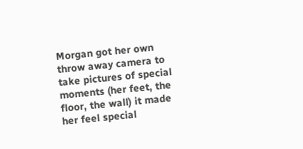Morgan got her own throw away camera to take pictures of special moments (her feet, the floor, the wall) it made her feel special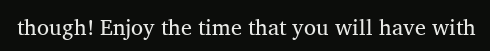though! Enjoy the time that you will have with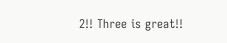2!! Three is great!!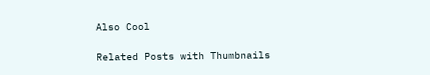Also Cool

Related Posts with Thumbnails